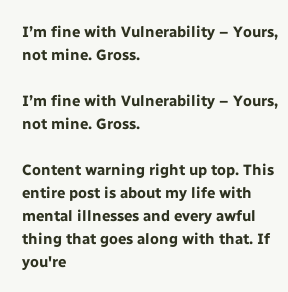I’m fine with Vulnerability – Yours, not mine. Gross.

I’m fine with Vulnerability – Yours, not mine. Gross.

Content warning right up top. This entire post is about my life with mental illnesses and every awful thing that goes along with that. If you're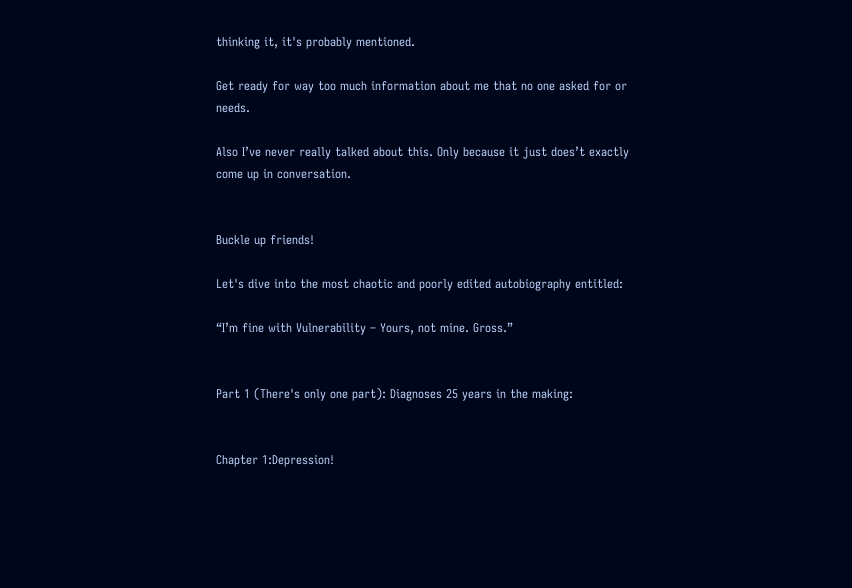thinking it, it's probably mentioned.

Get ready for way too much information about me that no one asked for or needs.

Also I’ve never really talked about this. Only because it just does’t exactly come up in conversation.


Buckle up friends!

Let's dive into the most chaotic and poorly edited autobiography entitled:

“I’m fine with Vulnerability – Yours, not mine. Gross.”


Part 1 (There's only one part): Diagnoses 25 years in the making:


Chapter 1:Depression!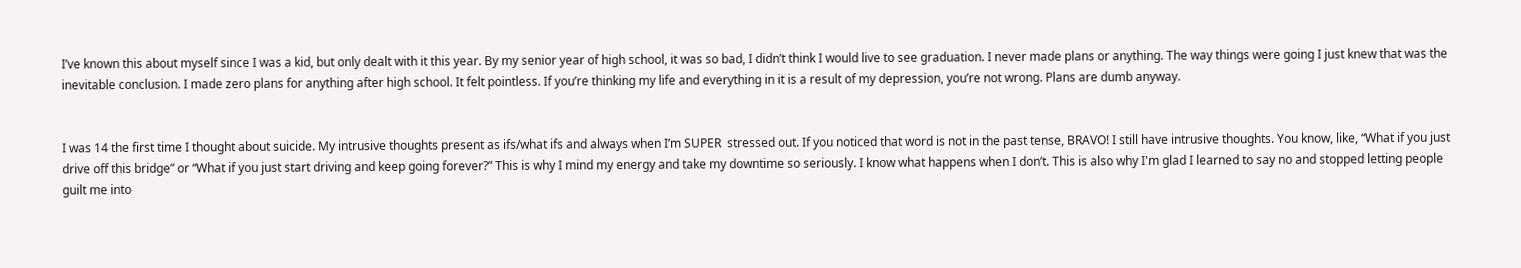I’ve known this about myself since I was a kid, but only dealt with it this year. By my senior year of high school, it was so bad, I didn’t think I would live to see graduation. I never made plans or anything. The way things were going I just knew that was the inevitable conclusion. I made zero plans for anything after high school. It felt pointless. If you’re thinking my life and everything in it is a result of my depression, you’re not wrong. Plans are dumb anyway.


I was 14 the first time I thought about suicide. My intrusive thoughts present as ifs/what ifs and always when I’m SUPER  stressed out. If you noticed that word is not in the past tense, BRAVO! I still have intrusive thoughts. You know, like, “What if you just drive off this bridge” or “What if you just start driving and keep going forever?” This is why I mind my energy and take my downtime so seriously. I know what happens when I don’t. This is also why I'm glad I learned to say no and stopped letting people guilt me into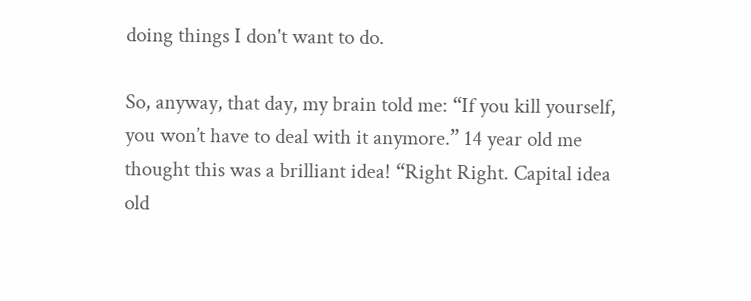doing things I don't want to do.

So, anyway, that day, my brain told me: “If you kill yourself, you won’t have to deal with it anymore.” 14 year old me thought this was a brilliant idea! “Right Right. Capital idea old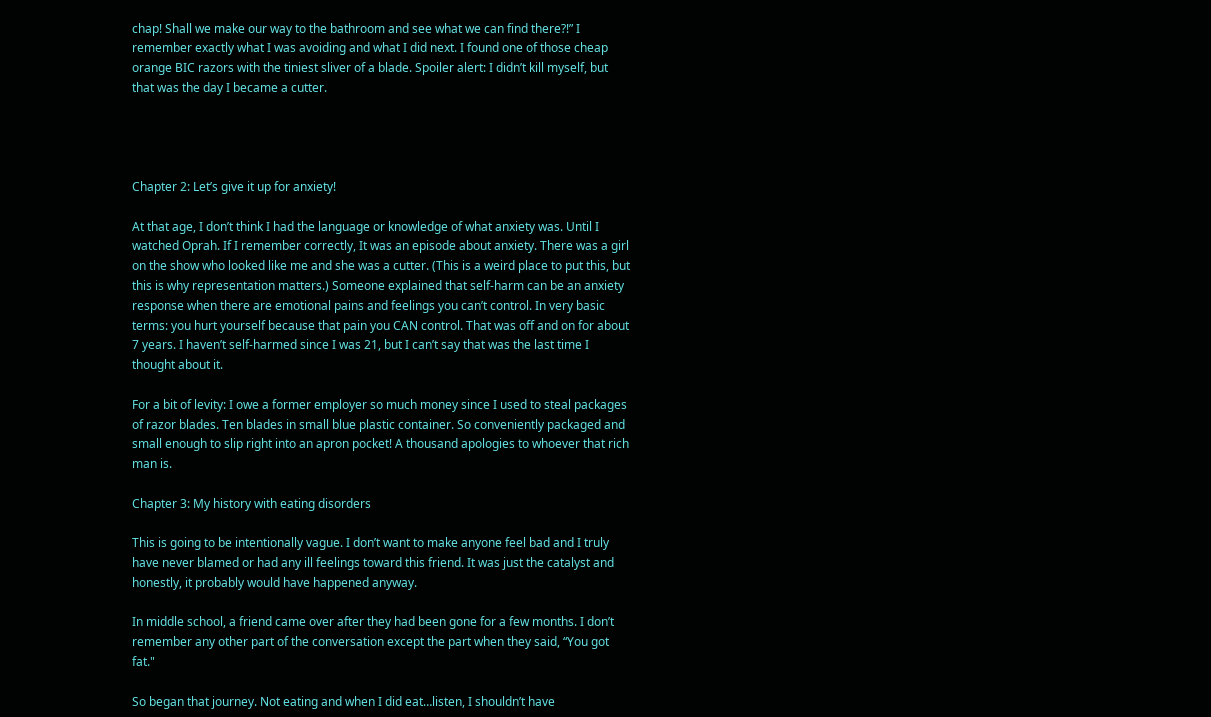chap! Shall we make our way to the bathroom and see what we can find there?!” I remember exactly what I was avoiding and what I did next. I found one of those cheap orange BIC razors with the tiniest sliver of a blade. Spoiler alert: I didn’t kill myself, but that was the day I became a cutter.




Chapter 2: Let’s give it up for anxiety!

At that age, I don’t think I had the language or knowledge of what anxiety was. Until I watched Oprah. If I remember correctly, It was an episode about anxiety. There was a girl on the show who looked like me and she was a cutter. (This is a weird place to put this, but this is why representation matters.) Someone explained that self-harm can be an anxiety response when there are emotional pains and feelings you can’t control. In very basic terms: you hurt yourself because that pain you CAN control. That was off and on for about 7 years. I haven’t self-harmed since I was 21, but I can’t say that was the last time I thought about it.

For a bit of levity: I owe a former employer so much money since I used to steal packages of razor blades. Ten blades in small blue plastic container. So conveniently packaged and small enough to slip right into an apron pocket! A thousand apologies to whoever that rich man is.

Chapter 3: My history with eating disorders

This is going to be intentionally vague. I don’t want to make anyone feel bad and I truly have never blamed or had any ill feelings toward this friend. It was just the catalyst and honestly, it probably would have happened anyway.

In middle school, a friend came over after they had been gone for a few months. I don’t remember any other part of the conversation except the part when they said, “You got fat."

So began that journey. Not eating and when I did eat…listen, I shouldn’t have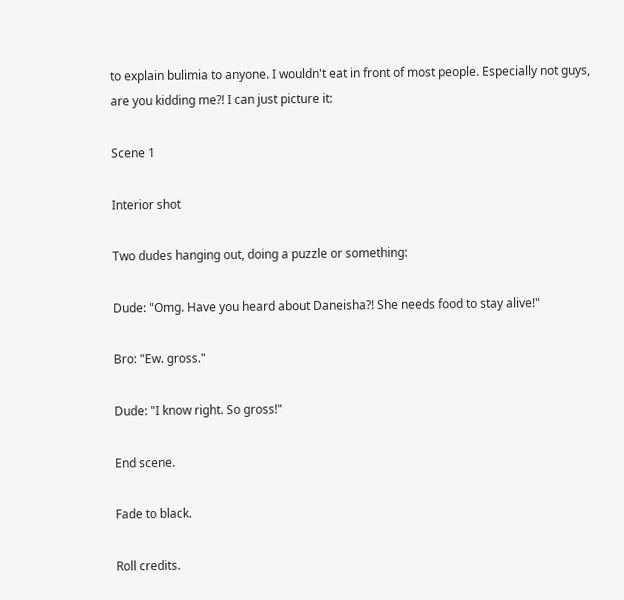to explain bulimia to anyone. I wouldn't eat in front of most people. Especially not guys, are you kidding me?! I can just picture it:

Scene 1

Interior shot

Two dudes hanging out, doing a puzzle or something:

Dude: "Omg. Have you heard about Daneisha?! She needs food to stay alive!"

Bro: "Ew. gross."

Dude: "I know right. So gross!"

End scene.

Fade to black.

Roll credits.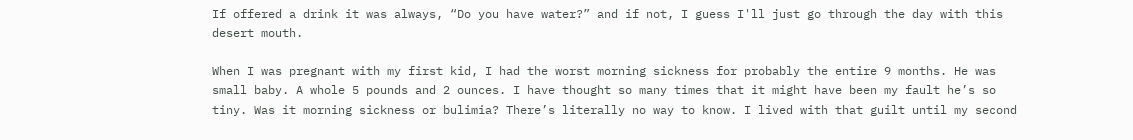If offered a drink it was always, “Do you have water?” and if not, I guess I'll just go through the day with this desert mouth.

When I was pregnant with my first kid, I had the worst morning sickness for probably the entire 9 months. He was small baby. A whole 5 pounds and 2 ounces. I have thought so many times that it might have been my fault he’s so tiny. Was it morning sickness or bulimia? There’s literally no way to know. I lived with that guilt until my second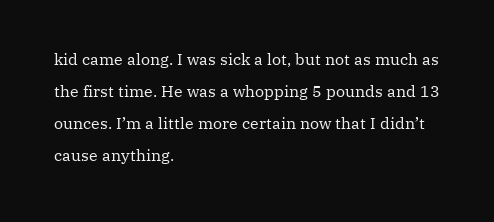kid came along. I was sick a lot, but not as much as the first time. He was a whopping 5 pounds and 13 ounces. I’m a little more certain now that I didn’t cause anything.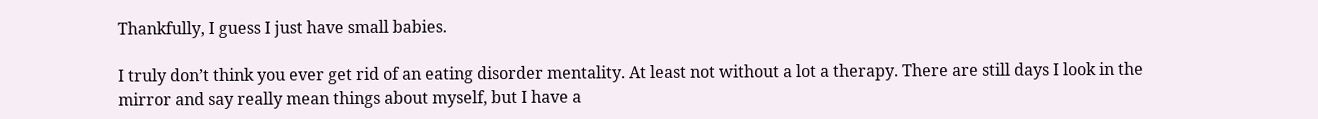Thankfully, I guess I just have small babies.

I truly don’t think you ever get rid of an eating disorder mentality. At least not without a lot a therapy. There are still days I look in the mirror and say really mean things about myself, but I have a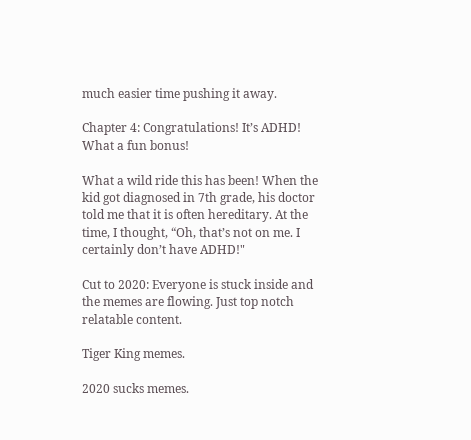much easier time pushing it away.

Chapter 4: Congratulations! It’s ADHD! What a fun bonus!

What a wild ride this has been! When the kid got diagnosed in 7th grade, his doctor told me that it is often hereditary. At the time, I thought, “Oh, that’s not on me. I certainly don’t have ADHD!"

Cut to 2020: Everyone is stuck inside and the memes are flowing. Just top notch relatable content.

Tiger King memes.

2020 sucks memes.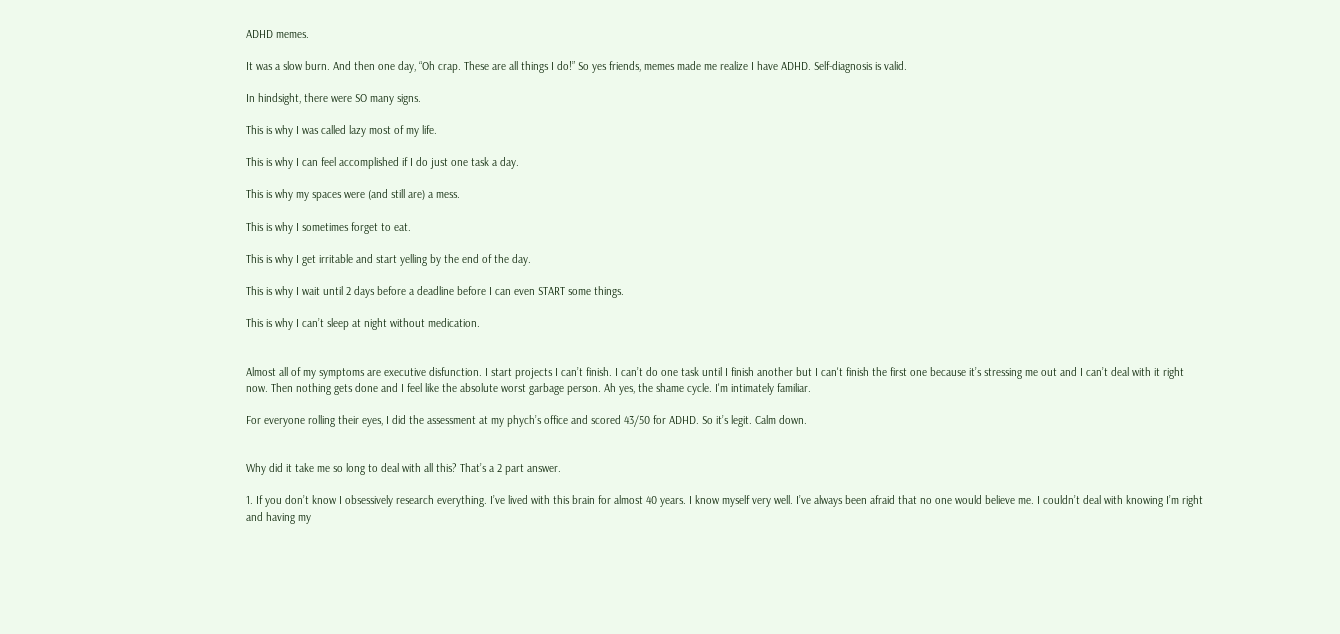ADHD memes.

It was a slow burn. And then one day, “Oh crap. These are all things I do!” So yes friends, memes made me realize I have ADHD. Self-diagnosis is valid.

In hindsight, there were SO many signs.

This is why I was called lazy most of my life.

This is why I can feel accomplished if I do just one task a day.

This is why my spaces were (and still are) a mess.

This is why I sometimes forget to eat.

This is why I get irritable and start yelling by the end of the day.

This is why I wait until 2 days before a deadline before I can even START some things.

This is why I can’t sleep at night without medication.


Almost all of my symptoms are executive disfunction. I start projects I can’t finish. I can’t do one task until I finish another but I can't finish the first one because it’s stressing me out and I can’t deal with it right now. Then nothing gets done and I feel like the absolute worst garbage person. Ah yes, the shame cycle. I'm intimately familiar.

For everyone rolling their eyes, I did the assessment at my phych’s office and scored 43/50 for ADHD. So it’s legit. Calm down.


Why did it take me so long to deal with all this? That’s a 2 part answer.

1. If you don’t know I obsessively research everything. I’ve lived with this brain for almost 40 years. I know myself very well. I’ve always been afraid that no one would believe me. I couldn’t deal with knowing I’m right and having my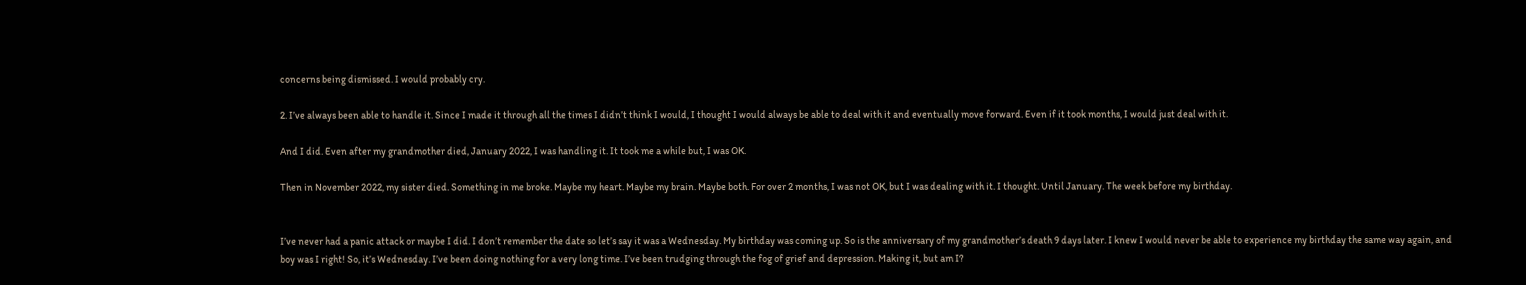concerns being dismissed. I would probably cry.

2. I’ve always been able to handle it. Since I made it through all the times I didn’t think I would, I thought I would always be able to deal with it and eventually move forward. Even if it took months, I would just deal with it.

And I did. Even after my grandmother died, January 2022, I was handling it. It took me a while but, I was OK.

Then in November 2022, my sister died. Something in me broke. Maybe my heart. Maybe my brain. Maybe both. For over 2 months, I was not OK, but I was dealing with it. I thought. Until January. The week before my birthday.


I’ve never had a panic attack or maybe I did. I don’t remember the date so let’s say it was a Wednesday. My birthday was coming up. So is the anniversary of my grandmother’s death 9 days later. I knew I would never be able to experience my birthday the same way again, and boy was I right! So, it’s Wednesday. I’ve been doing nothing for a very long time. I’ve been trudging through the fog of grief and depression. Making it, but am I?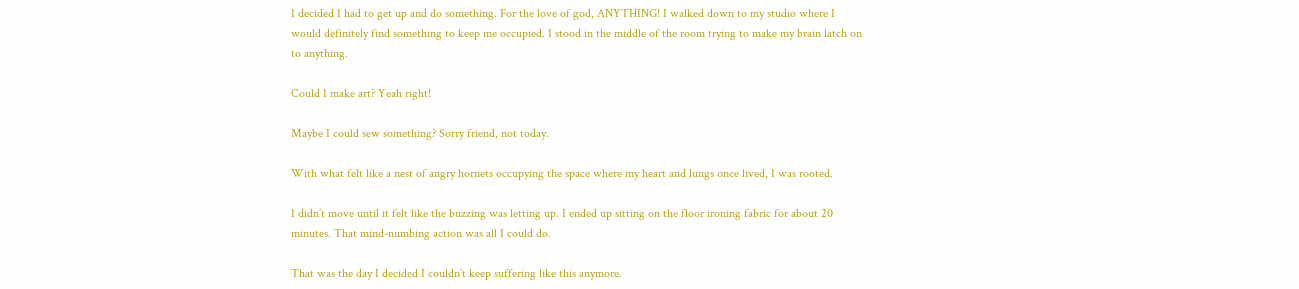I decided I had to get up and do something. For the love of god, ANYTHING! I walked down to my studio where I would definitely find something to keep me occupied. I stood in the middle of the room trying to make my brain latch on to anything.

Could I make art? Yeah right!

Maybe I could sew something? Sorry friend, not today.

With what felt like a nest of angry hornets occupying the space where my heart and lungs once lived, I was rooted.

I didn’t move until it felt like the buzzing was letting up. I ended up sitting on the floor ironing fabric for about 20 minutes. That mind-numbing action was all I could do.

That was the day I decided I couldn’t keep suffering like this anymore.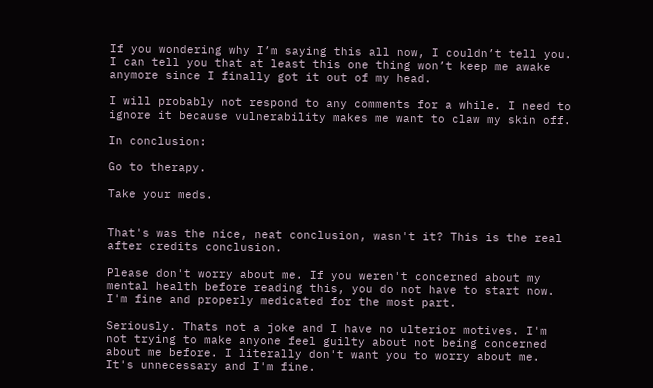If you wondering why I’m saying this all now, I couldn’t tell you. I can tell you that at least this one thing won’t keep me awake anymore since I finally got it out of my head.

I will probably not respond to any comments for a while. I need to ignore it because vulnerability makes me want to claw my skin off.

In conclusion:

Go to therapy.

Take your meds.


That's was the nice, neat conclusion, wasn't it? This is the real after credits conclusion.

Please don't worry about me. If you weren't concerned about my mental health before reading this, you do not have to start now. I'm fine and properly medicated for the most part.

Seriously. Thats not a joke and I have no ulterior motives. I'm not trying to make anyone feel guilty about not being concerned about me before. I literally don't want you to worry about me. It's unnecessary and I'm fine.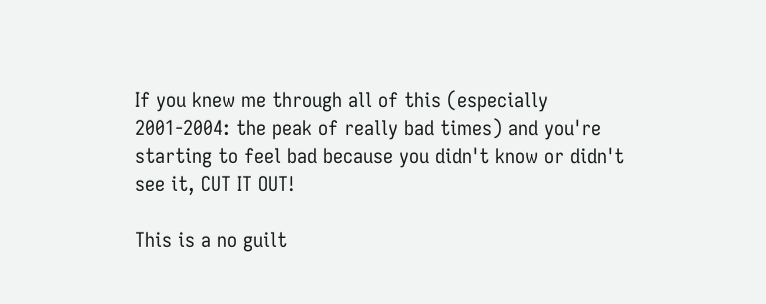If you knew me through all of this (especially 2001-2004: the peak of really bad times) and you're starting to feel bad because you didn't know or didn't see it, CUT IT OUT!

This is a no guilt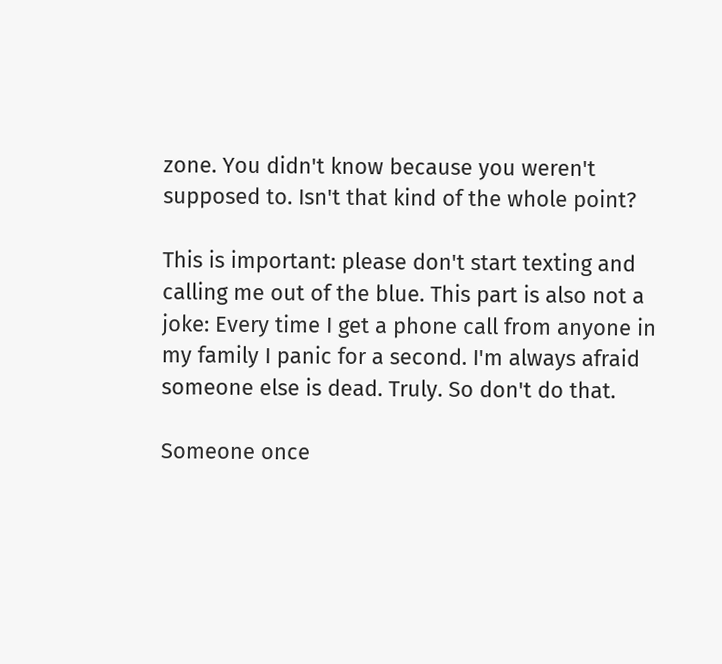zone. You didn't know because you weren't supposed to. Isn't that kind of the whole point?

This is important: please don't start texting and calling me out of the blue. This part is also not a joke: Every time I get a phone call from anyone in my family I panic for a second. I'm always afraid someone else is dead. Truly. So don't do that.

Someone once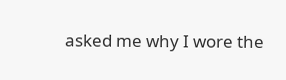asked me why I wore the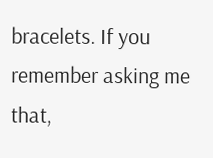bracelets. If you remember asking me that,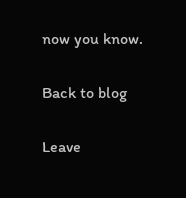now you know.

Back to blog

Leave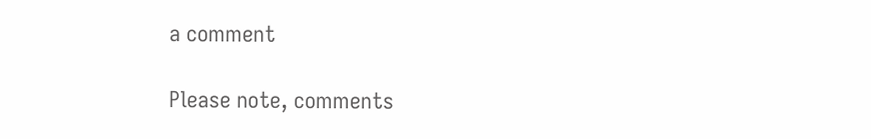a comment

Please note, comments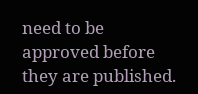need to be approved before they are published.